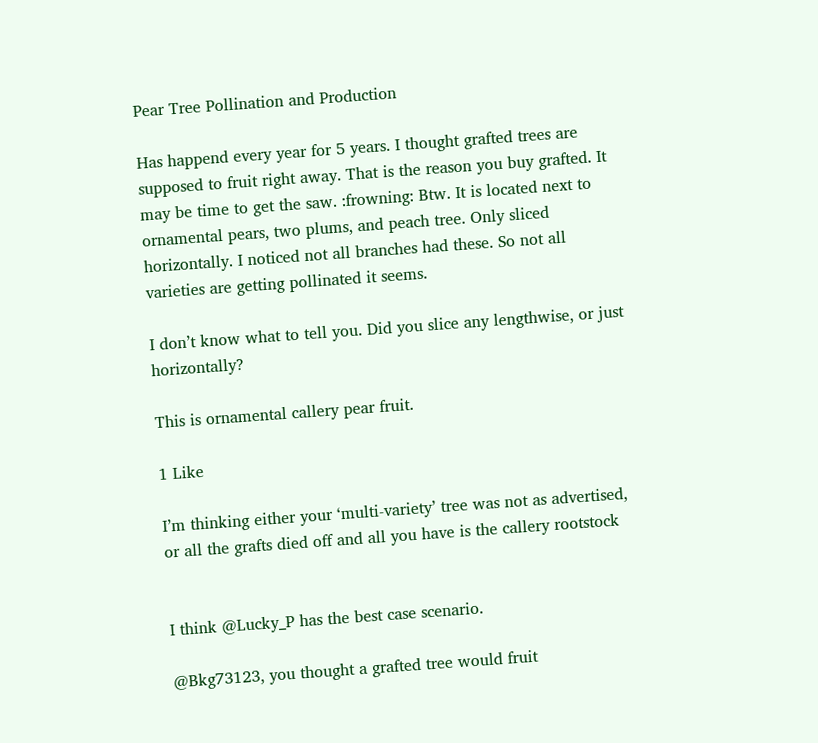Pear Tree Pollination and Production

Has happend every year for 5 years. I thought grafted trees are supposed to fruit right away. That is the reason you buy grafted. It may be time to get the saw. :frowning: Btw. It is located next to ornamental pears, two plums, and peach tree. Only sliced horizontally. I noticed not all branches had these. So not all varieties are getting pollinated it seems.

I don’t know what to tell you. Did you slice any lengthwise, or just horizontally?

This is ornamental callery pear fruit.

1 Like

I’m thinking either your ‘multi-variety’ tree was not as advertised, or all the grafts died off and all you have is the callery rootstock


I think @Lucky_P has the best case scenario.

@Bkg73123, you thought a grafted tree would fruit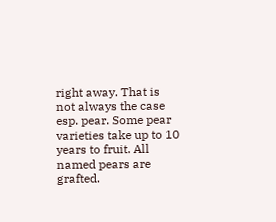right away. That is not always the case esp. pear. Some pear varieties take up to 10 years to fruit. All named pears are grafted.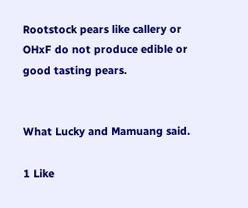Rootstock pears like callery or OHxF do not produce edible or good tasting pears.


What Lucky and Mamuang said.

1 Like